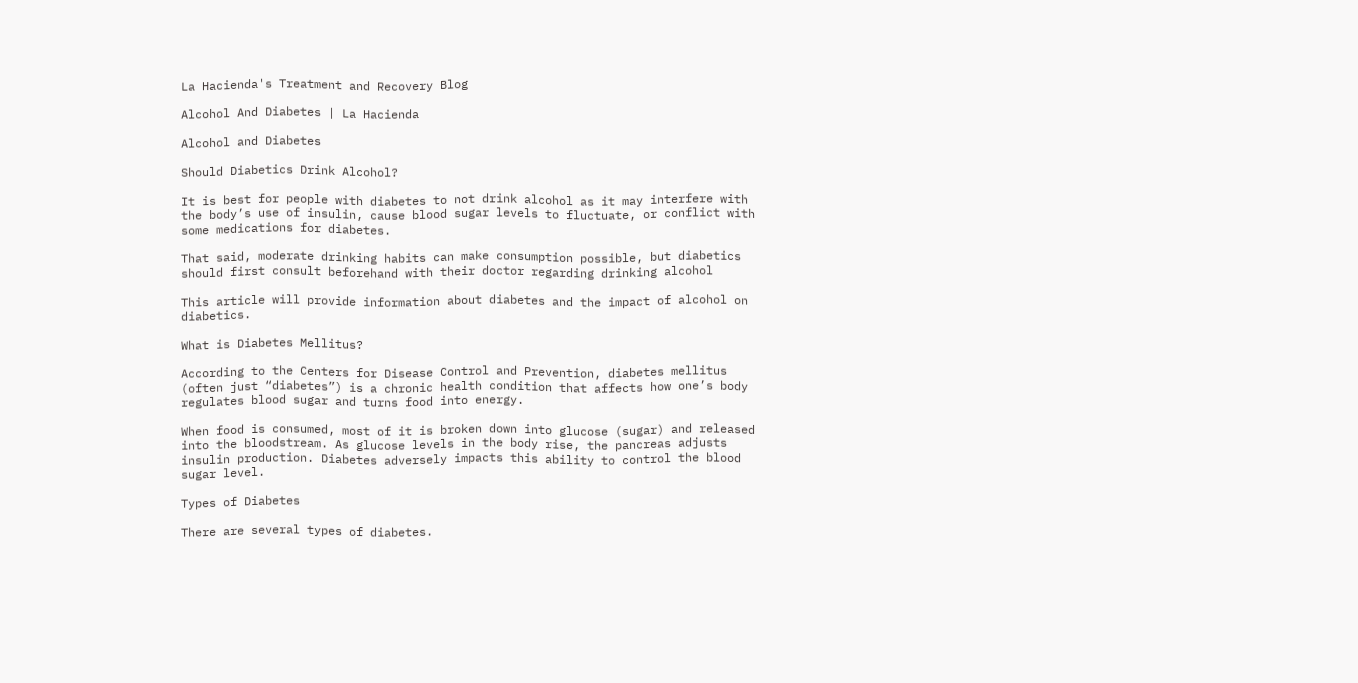La Hacienda's Treatment and Recovery Blog

Alcohol And Diabetes | La Hacienda

Alcohol and Diabetes

Should Diabetics Drink Alcohol?

It is best for people with diabetes to not drink alcohol as it may interfere with the body’s use of insulin, cause blood sugar levels to fluctuate, or conflict with some medications for diabetes.

That said, moderate drinking habits can make consumption possible, but diabetics should first consult beforehand with their doctor regarding drinking alcohol

This article will provide information about diabetes and the impact of alcohol on diabetics.

What is Diabetes Mellitus?

According to the Centers for Disease Control and Prevention, diabetes mellitus (often just “diabetes”) is a chronic health condition that affects how one’s body regulates blood sugar and turns food into energy.

When food is consumed, most of it is broken down into glucose (sugar) and released into the bloodstream. As glucose levels in the body rise, the pancreas adjusts insulin production. Diabetes adversely impacts this ability to control the blood sugar level.

Types of Diabetes

There are several types of diabetes.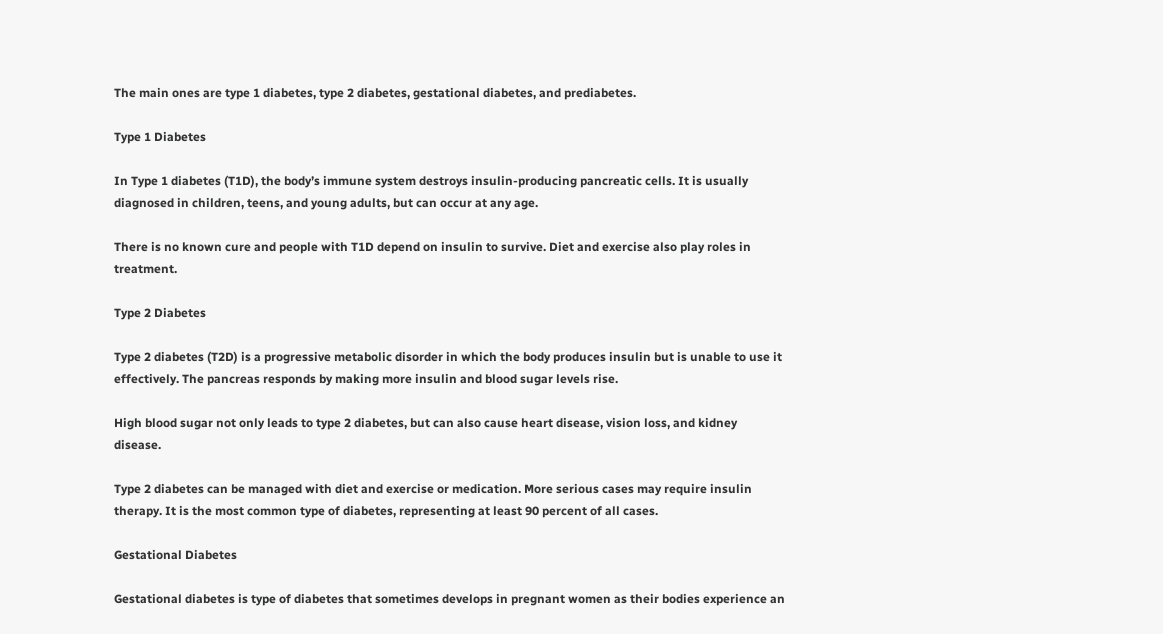The main ones are type 1 diabetes, type 2 diabetes, gestational diabetes, and prediabetes.

Type 1 Diabetes

In Type 1 diabetes (T1D), the body’s immune system destroys insulin-producing pancreatic cells. It is usually diagnosed in children, teens, and young adults, but can occur at any age.

There is no known cure and people with T1D depend on insulin to survive. Diet and exercise also play roles in treatment.

Type 2 Diabetes

Type 2 diabetes (T2D) is a progressive metabolic disorder in which the body produces insulin but is unable to use it effectively. The pancreas responds by making more insulin and blood sugar levels rise.

High blood sugar not only leads to type 2 diabetes, but can also cause heart disease, vision loss, and kidney disease.

Type 2 diabetes can be managed with diet and exercise or medication. More serious cases may require insulin therapy. It is the most common type of diabetes, representing at least 90 percent of all cases.

Gestational Diabetes

Gestational diabetes is type of diabetes that sometimes develops in pregnant women as their bodies experience an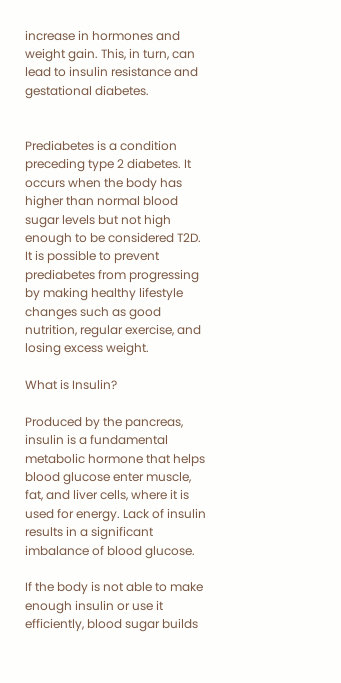increase in hormones and weight gain. This, in turn, can lead to insulin resistance and gestational diabetes.


Prediabetes is a condition preceding type 2 diabetes. It occurs when the body has higher than normal blood sugar levels but not high enough to be considered T2D. It is possible to prevent prediabetes from progressing by making healthy lifestyle changes such as good nutrition, regular exercise, and losing excess weight.

What is Insulin?

Produced by the pancreas, insulin is a fundamental metabolic hormone that helps blood glucose enter muscle, fat, and liver cells, where it is used for energy. Lack of insulin results in a significant imbalance of blood glucose.

If the body is not able to make enough insulin or use it efficiently, blood sugar builds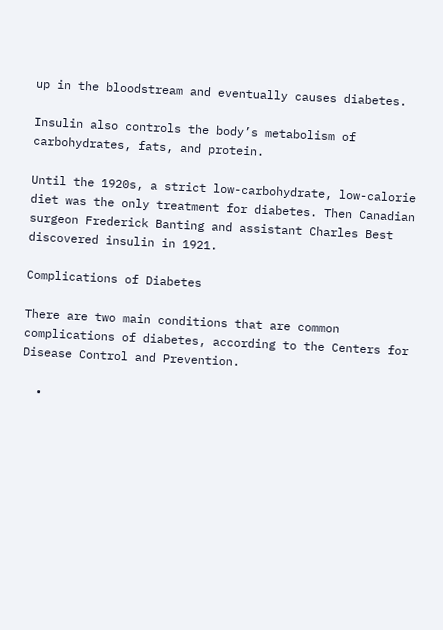up in the bloodstream and eventually causes diabetes.

Insulin also controls the body’s metabolism of carbohydrates, fats, and protein.

Until the 1920s, a strict low-carbohydrate, low-calorie diet was the only treatment for diabetes. Then Canadian surgeon Frederick Banting and assistant Charles Best discovered insulin in 1921.

Complications of Diabetes

There are two main conditions that are common complications of diabetes, according to the Centers for Disease Control and Prevention.

  •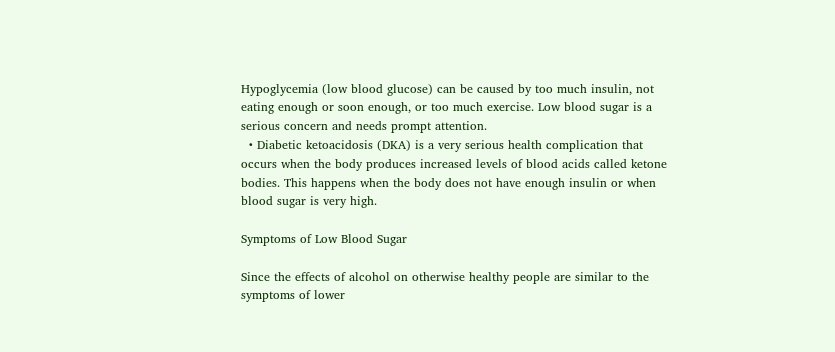Hypoglycemia (low blood glucose) can be caused by too much insulin, not eating enough or soon enough, or too much exercise. Low blood sugar is a serious concern and needs prompt attention.
  • Diabetic ketoacidosis (DKA) is a very serious health complication that occurs when the body produces increased levels of blood acids called ketone bodies. This happens when the body does not have enough insulin or when blood sugar is very high.

Symptoms of Low Blood Sugar

Since the effects of alcohol on otherwise healthy people are similar to the symptoms of lower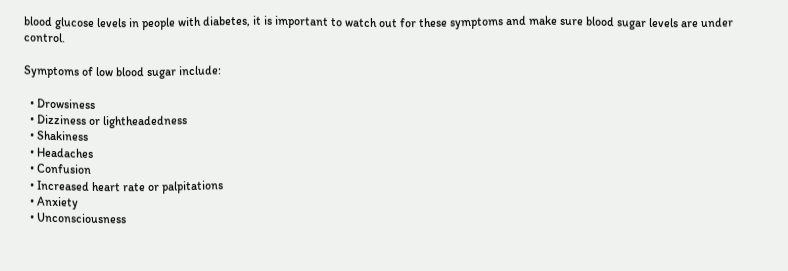blood glucose levels in people with diabetes, it is important to watch out for these symptoms and make sure blood sugar levels are under control.

Symptoms of low blood sugar include:

  • Drowsiness
  • Dizziness or lightheadedness
  • Shakiness
  • Headaches
  • Confusion
  • Increased heart rate or palpitations
  • Anxiety
  • Unconsciousness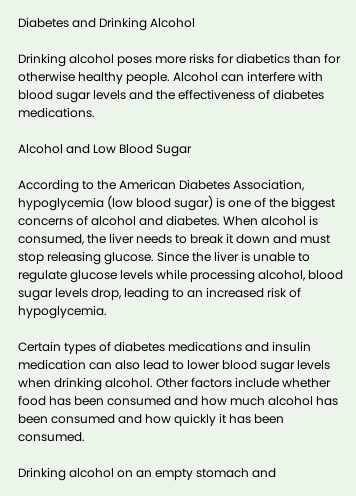Diabetes and Drinking Alcohol

Drinking alcohol poses more risks for diabetics than for otherwise healthy people. Alcohol can interfere with blood sugar levels and the effectiveness of diabetes medications.

Alcohol and Low Blood Sugar

According to the American Diabetes Association, hypoglycemia (low blood sugar) is one of the biggest concerns of alcohol and diabetes. When alcohol is consumed, the liver needs to break it down and must stop releasing glucose. Since the liver is unable to regulate glucose levels while processing alcohol, blood sugar levels drop, leading to an increased risk of hypoglycemia.

Certain types of diabetes medications and insulin medication can also lead to lower blood sugar levels when drinking alcohol. Other factors include whether food has been consumed and how much alcohol has been consumed and how quickly it has been consumed.

Drinking alcohol on an empty stomach and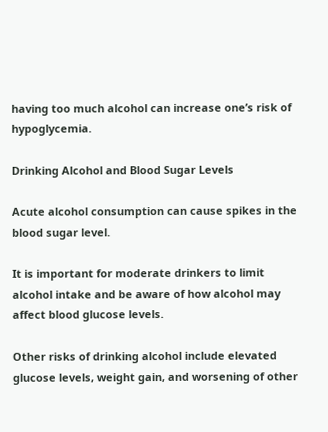having too much alcohol can increase one’s risk of hypoglycemia.

Drinking Alcohol and Blood Sugar Levels

Acute alcohol consumption can cause spikes in the blood sugar level.

It is important for moderate drinkers to limit alcohol intake and be aware of how alcohol may affect blood glucose levels.

Other risks of drinking alcohol include elevated glucose levels, weight gain, and worsening of other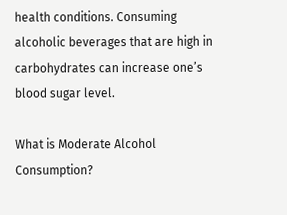health conditions. Consuming alcoholic beverages that are high in carbohydrates can increase one’s blood sugar level.

What is Moderate Alcohol Consumption?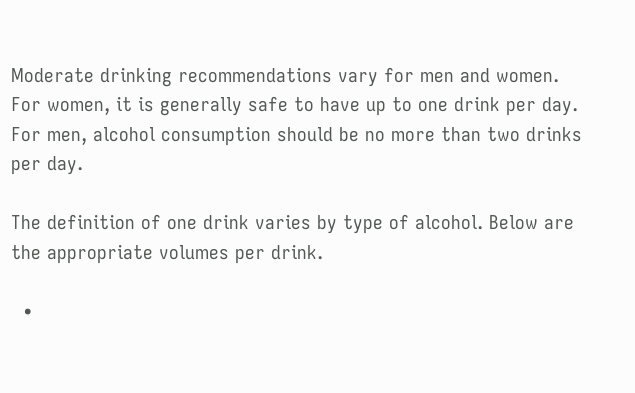Moderate drinking recommendations vary for men and women. For women, it is generally safe to have up to one drink per day. For men, alcohol consumption should be no more than two drinks per day.

The definition of one drink varies by type of alcohol. Below are the appropriate volumes per drink.

  •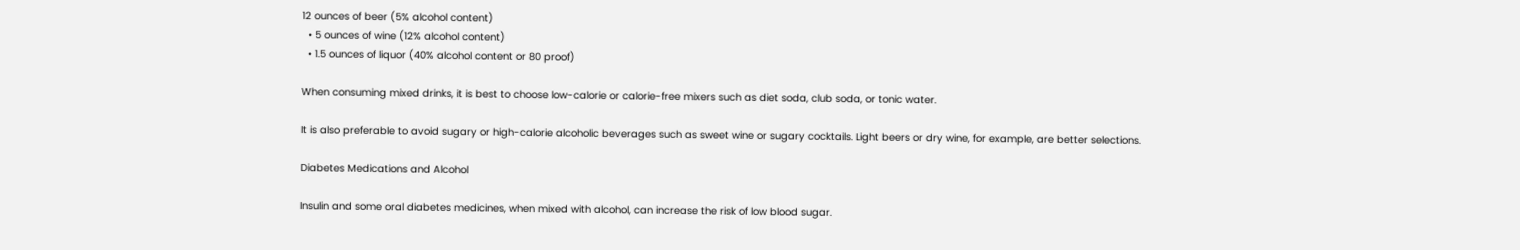12 ounces of beer (5% alcohol content)
  • 5 ounces of wine (12% alcohol content)
  • 1.5 ounces of liquor (40% alcohol content or 80 proof)

When consuming mixed drinks, it is best to choose low-calorie or calorie-free mixers such as diet soda, club soda, or tonic water.

It is also preferable to avoid sugary or high-calorie alcoholic beverages such as sweet wine or sugary cocktails. Light beers or dry wine, for example, are better selections.

Diabetes Medications and Alcohol

Insulin and some oral diabetes medicines, when mixed with alcohol, can increase the risk of low blood sugar.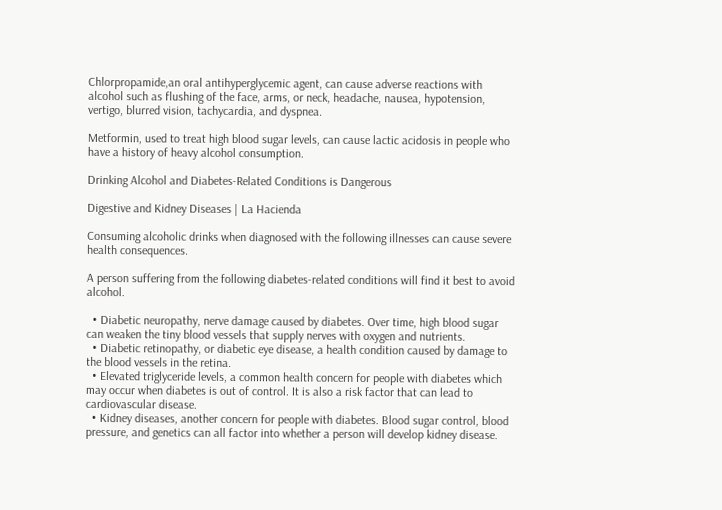Chlorpropamide,an oral antihyperglycemic agent, can cause adverse reactions with alcohol such as flushing of the face, arms, or neck, headache, nausea, hypotension, vertigo, blurred vision, tachycardia, and dyspnea.

Metformin, used to treat high blood sugar levels, can cause lactic acidosis in people who have a history of heavy alcohol consumption.

Drinking Alcohol and Diabetes-Related Conditions is Dangerous

Digestive and Kidney Diseases | La Hacienda

Consuming alcoholic drinks when diagnosed with the following illnesses can cause severe health consequences.

A person suffering from the following diabetes-related conditions will find it best to avoid alcohol.

  • Diabetic neuropathy, nerve damage caused by diabetes. Over time, high blood sugar can weaken the tiny blood vessels that supply nerves with oxygen and nutrients.
  • Diabetic retinopathy, or diabetic eye disease, a health condition caused by damage to the blood vessels in the retina.
  • Elevated triglyceride levels, a common health concern for people with diabetes which may occur when diabetes is out of control. It is also a risk factor that can lead to cardiovascular disease.
  • Kidney diseases, another concern for people with diabetes. Blood sugar control, blood pressure, and genetics can all factor into whether a person will develop kidney disease.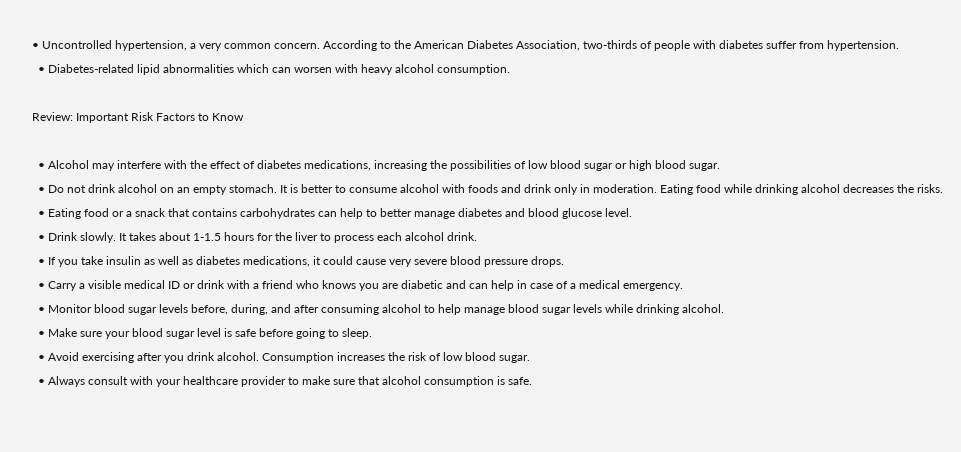• Uncontrolled hypertension, a very common concern. According to the American Diabetes Association, two-thirds of people with diabetes suffer from hypertension.
  • Diabetes-related lipid abnormalities which can worsen with heavy alcohol consumption.

Review: Important Risk Factors to Know

  • Alcohol may interfere with the effect of diabetes medications, increasing the possibilities of low blood sugar or high blood sugar.
  • Do not drink alcohol on an empty stomach. It is better to consume alcohol with foods and drink only in moderation. Eating food while drinking alcohol decreases the risks.
  • Eating food or a snack that contains carbohydrates can help to better manage diabetes and blood glucose level.
  • Drink slowly. It takes about 1-1.5 hours for the liver to process each alcohol drink.
  • If you take insulin as well as diabetes medications, it could cause very severe blood pressure drops.
  • Carry a visible medical ID or drink with a friend who knows you are diabetic and can help in case of a medical emergency.
  • Monitor blood sugar levels before, during, and after consuming alcohol to help manage blood sugar levels while drinking alcohol.
  • Make sure your blood sugar level is safe before going to sleep.
  • Avoid exercising after you drink alcohol. Consumption increases the risk of low blood sugar.
  • Always consult with your healthcare provider to make sure that alcohol consumption is safe.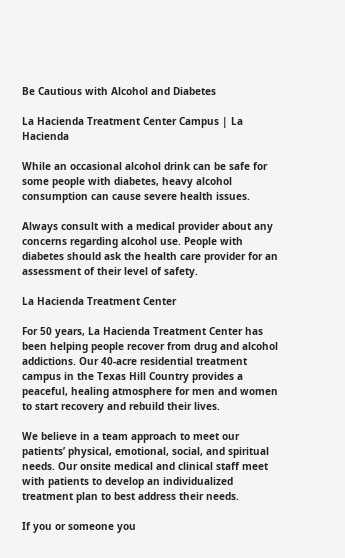Be Cautious with Alcohol and Diabetes

La Hacienda Treatment Center Campus | La Hacienda

While an occasional alcohol drink can be safe for some people with diabetes, heavy alcohol consumption can cause severe health issues.

Always consult with a medical provider about any concerns regarding alcohol use. People with diabetes should ask the health care provider for an assessment of their level of safety.

La Hacienda Treatment Center

For 50 years, La Hacienda Treatment Center has been helping people recover from drug and alcohol addictions. Our 40-acre residential treatment campus in the Texas Hill Country provides a peaceful, healing atmosphere for men and women to start recovery and rebuild their lives.

We believe in a team approach to meet our patients’ physical, emotional, social, and spiritual needs. Our onsite medical and clinical staff meet with patients to develop an individualized treatment plan to best address their needs.

If you or someone you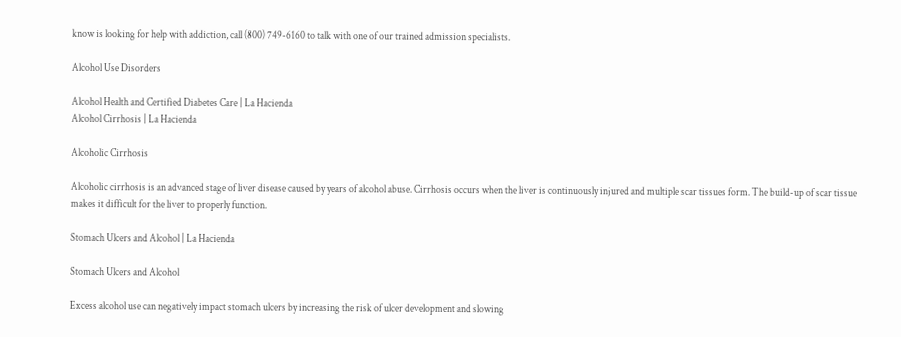know is looking for help with addiction, call (800) 749-6160 to talk with one of our trained admission specialists.

Alcohol Use Disorders

Alcohol Health and Certified Diabetes Care | La Hacienda
Alcohol Cirrhosis | La Hacienda

Alcoholic Cirrhosis

Alcoholic cirrhosis is an advanced stage of liver disease caused by years of alcohol abuse. Cirrhosis occurs when the liver is continuously injured and multiple scar tissues form. The build-up of scar tissue makes it difficult for the liver to properly function.

Stomach Ulcers and Alcohol | La Hacienda

Stomach Ulcers and Alcohol

Excess alcohol use can negatively impact stomach ulcers by increasing the risk of ulcer development and slowing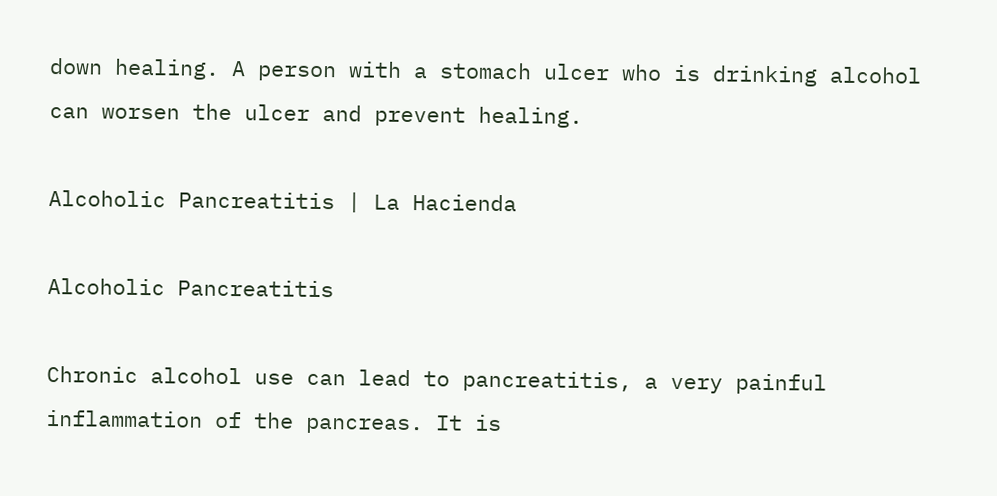down healing. A person with a stomach ulcer who is drinking alcohol can worsen the ulcer and prevent healing.

Alcoholic Pancreatitis | La Hacienda

Alcoholic Pancreatitis

Chronic alcohol use can lead to pancreatitis, a very painful inflammation of the pancreas. It is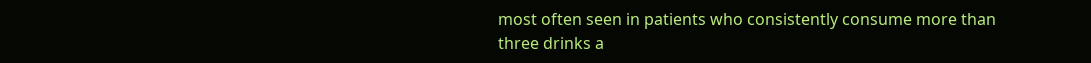most often seen in patients who consistently consume more than three drinks a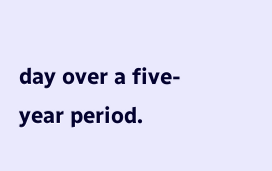day over a five-year period.